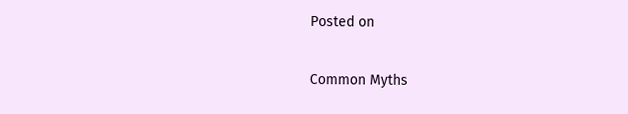Posted on

Common Myths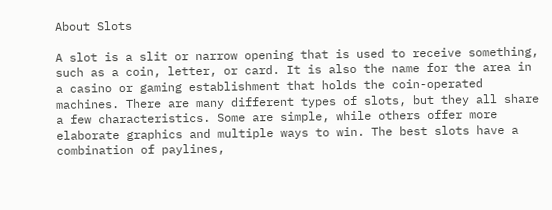About Slots

A slot is a slit or narrow opening that is used to receive something, such as a coin, letter, or card. It is also the name for the area in a casino or gaming establishment that holds the coin-operated machines. There are many different types of slots, but they all share a few characteristics. Some are simple, while others offer more elaborate graphics and multiple ways to win. The best slots have a combination of paylines,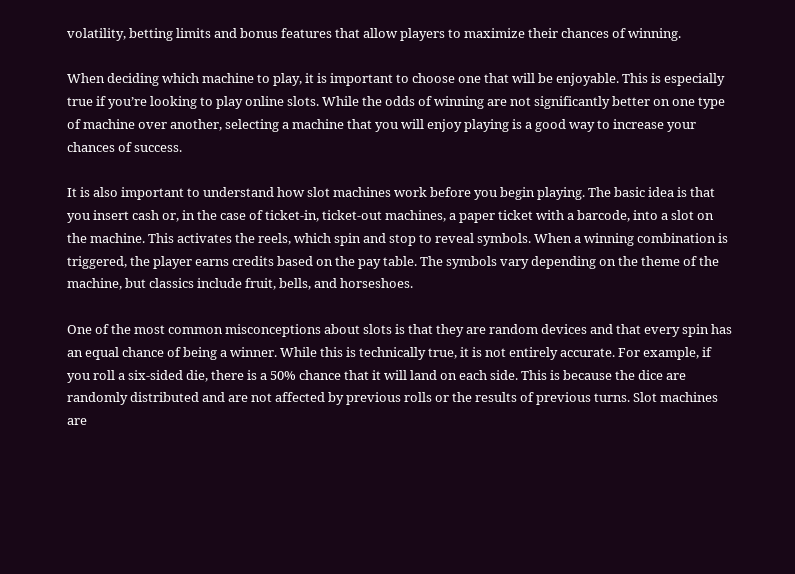volatility, betting limits and bonus features that allow players to maximize their chances of winning.

When deciding which machine to play, it is important to choose one that will be enjoyable. This is especially true if you’re looking to play online slots. While the odds of winning are not significantly better on one type of machine over another, selecting a machine that you will enjoy playing is a good way to increase your chances of success.

It is also important to understand how slot machines work before you begin playing. The basic idea is that you insert cash or, in the case of ticket-in, ticket-out machines, a paper ticket with a barcode, into a slot on the machine. This activates the reels, which spin and stop to reveal symbols. When a winning combination is triggered, the player earns credits based on the pay table. The symbols vary depending on the theme of the machine, but classics include fruit, bells, and horseshoes.

One of the most common misconceptions about slots is that they are random devices and that every spin has an equal chance of being a winner. While this is technically true, it is not entirely accurate. For example, if you roll a six-sided die, there is a 50% chance that it will land on each side. This is because the dice are randomly distributed and are not affected by previous rolls or the results of previous turns. Slot machines are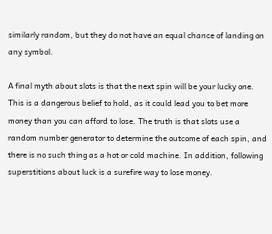similarly random, but they do not have an equal chance of landing on any symbol.

A final myth about slots is that the next spin will be your lucky one. This is a dangerous belief to hold, as it could lead you to bet more money than you can afford to lose. The truth is that slots use a random number generator to determine the outcome of each spin, and there is no such thing as a hot or cold machine. In addition, following superstitions about luck is a surefire way to lose money.